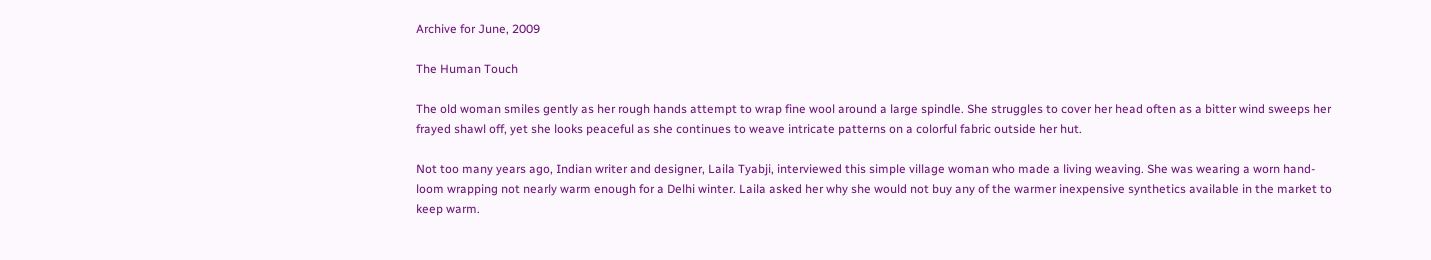Archive for June, 2009

The Human Touch

The old woman smiles gently as her rough hands attempt to wrap fine wool around a large spindle. She struggles to cover her head often as a bitter wind sweeps her frayed shawl off, yet she looks peaceful as she continues to weave intricate patterns on a colorful fabric outside her hut.

Not too many years ago, Indian writer and designer, Laila Tyabji, interviewed this simple village woman who made a living weaving. She was wearing a worn hand-loom wrapping not nearly warm enough for a Delhi winter. Laila asked her why she would not buy any of the warmer inexpensive synthetics available in the market to keep warm.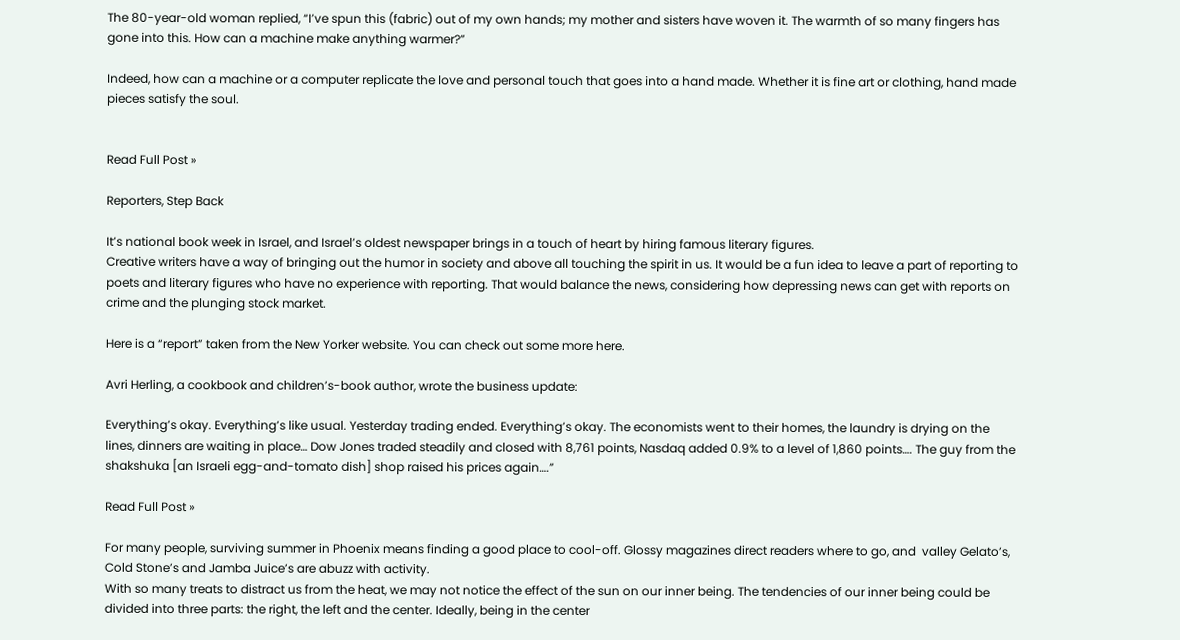The 80-year-old woman replied, “I’ve spun this (fabric) out of my own hands; my mother and sisters have woven it. The warmth of so many fingers has gone into this. How can a machine make anything warmer?”

Indeed, how can a machine or a computer replicate the love and personal touch that goes into a hand made. Whether it is fine art or clothing, hand made pieces satisfy the soul.


Read Full Post »

Reporters, Step Back

It’s national book week in Israel, and Israel’s oldest newspaper brings in a touch of heart by hiring famous literary figures.
Creative writers have a way of bringing out the humor in society and above all touching the spirit in us. It would be a fun idea to leave a part of reporting to poets and literary figures who have no experience with reporting. That would balance the news, considering how depressing news can get with reports on crime and the plunging stock market.

Here is a “report” taken from the New Yorker website. You can check out some more here.

Avri Herling, a cookbook and children’s-book author, wrote the business update:

Everything’s okay. Everything’s like usual. Yesterday trading ended. Everything’s okay. The economists went to their homes, the laundry is drying on the lines, dinners are waiting in place… Dow Jones traded steadily and closed with 8,761 points, Nasdaq added 0.9% to a level of 1,860 points…. The guy from the shakshuka [an Israeli egg-and-tomato dish] shop raised his prices again….”

Read Full Post »

For many people, surviving summer in Phoenix means finding a good place to cool-off. Glossy magazines direct readers where to go, and  valley Gelato’s, Cold Stone’s and Jamba Juice’s are abuzz with activity.
With so many treats to distract us from the heat, we may not notice the effect of the sun on our inner being. The tendencies of our inner being could be divided into three parts: the right, the left and the center. Ideally, being in the center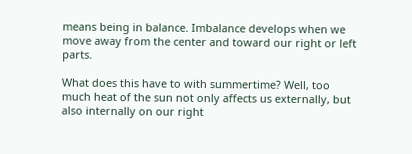means being in balance. Imbalance develops when we move away from the center and toward our right or left parts.

What does this have to with summertime? Well, too much heat of the sun not only affects us externally, but also internally on our right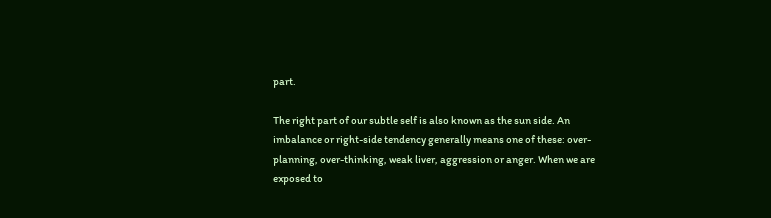part.

The right part of our subtle self is also known as the sun side. An imbalance or right-side tendency generally means one of these: over-planning, over-thinking, weak liver, aggression or anger. When we are exposed to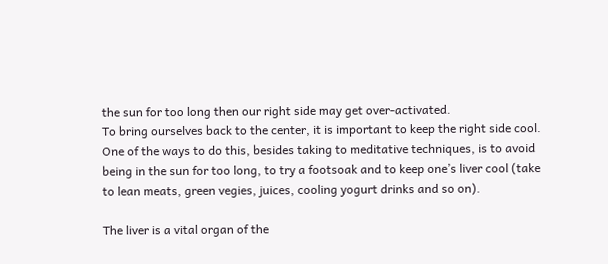the sun for too long then our right side may get over-activated.
To bring ourselves back to the center, it is important to keep the right side cool. One of the ways to do this, besides taking to meditative techniques, is to avoid being in the sun for too long, to try a footsoak and to keep one’s liver cool (take to lean meats, green vegies, juices, cooling yogurt drinks and so on).

The liver is a vital organ of the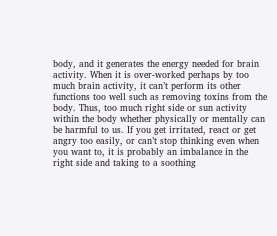body, and it generates the energy needed for brain activity. When it is over-worked perhaps by too much brain activity, it can’t perform its other functions too well such as removing toxins from the body. Thus, too much right side or sun activity within the body whether physically or mentally can be harmful to us. If you get irritated, react or get angry too easily, or can’t stop thinking even when you want to, it is probably an imbalance in the right side and taking to a soothing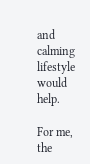and calming lifestyle would help.

For me, the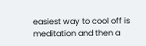easiest way to cool off is meditation and then a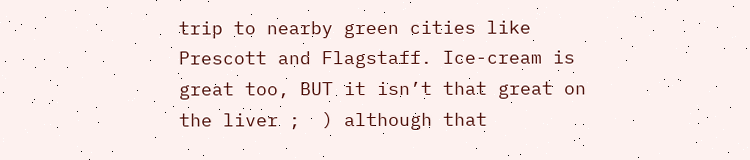trip to nearby green cities like Prescott and Flagstaff. Ice-cream is great too, BUT it isn’t that great on the liver ;  ) although that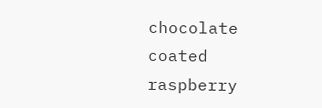chocolate coated raspberry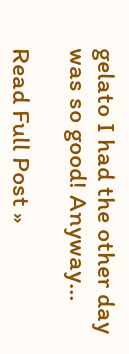gelato I had the other day was so good! Anyway…

Read Full Post »